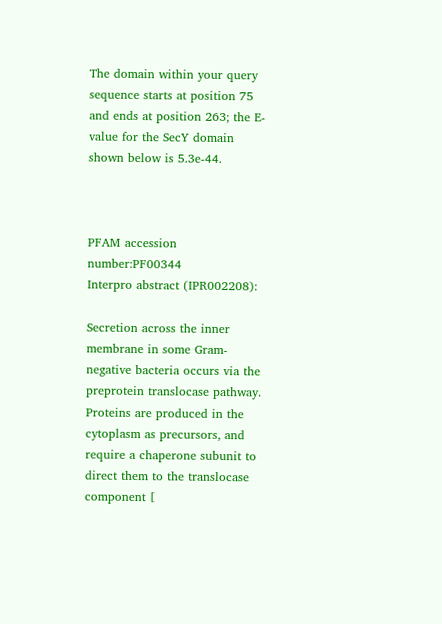The domain within your query sequence starts at position 75 and ends at position 263; the E-value for the SecY domain shown below is 5.3e-44.



PFAM accession number:PF00344
Interpro abstract (IPR002208):

Secretion across the inner membrane in some Gram-negative bacteria occurs via the preprotein translocase pathway. Proteins are produced in the cytoplasm as precursors, and require a chaperone subunit to direct them to the translocase component [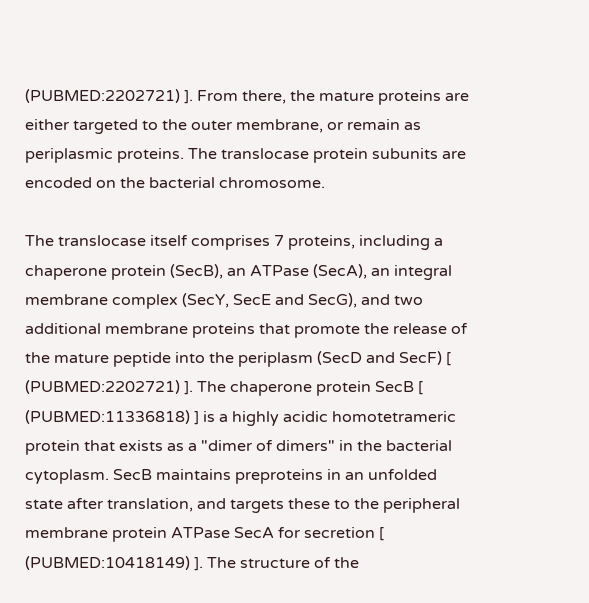(PUBMED:2202721) ]. From there, the mature proteins are either targeted to the outer membrane, or remain as periplasmic proteins. The translocase protein subunits are encoded on the bacterial chromosome.

The translocase itself comprises 7 proteins, including a chaperone protein (SecB), an ATPase (SecA), an integral membrane complex (SecY, SecE and SecG), and two additional membrane proteins that promote the release of the mature peptide into the periplasm (SecD and SecF) [ (PUBMED:2202721) ]. The chaperone protein SecB [ (PUBMED:11336818) ] is a highly acidic homotetrameric protein that exists as a "dimer of dimers" in the bacterial cytoplasm. SecB maintains preproteins in an unfolded state after translation, and targets these to the peripheral membrane protein ATPase SecA for secretion [ (PUBMED:10418149) ]. The structure of the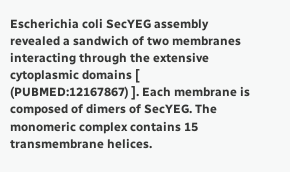Escherichia coli SecYEG assembly revealed a sandwich of two membranes interacting through the extensive cytoplasmic domains [ (PUBMED:12167867) ]. Each membrane is composed of dimers of SecYEG. The monomeric complex contains 15 transmembrane helices.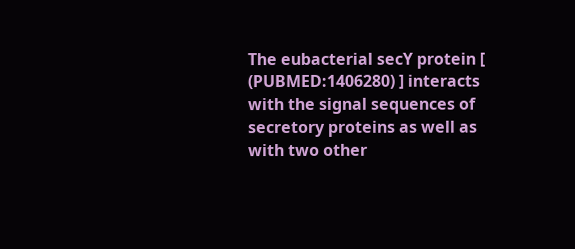The eubacterial secY protein [ (PUBMED:1406280) ] interacts with the signal sequences of secretory proteins as well as with two other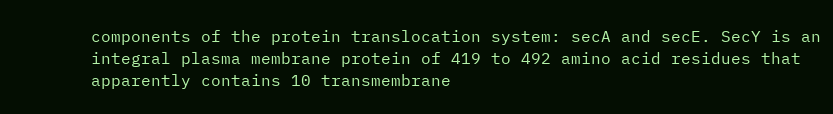components of the protein translocation system: secA and secE. SecY is an integral plasma membrane protein of 419 to 492 amino acid residues that apparently contains 10 transmembrane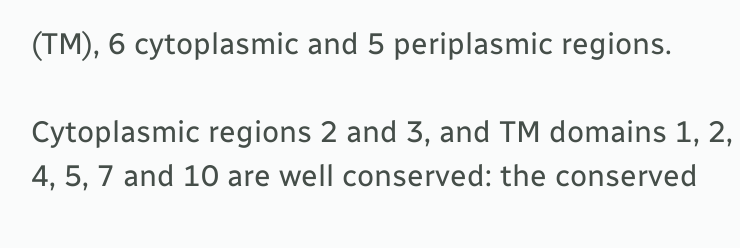(TM), 6 cytoplasmic and 5 periplasmic regions.

Cytoplasmic regions 2 and 3, and TM domains 1, 2, 4, 5, 7 and 10 are well conserved: the conserved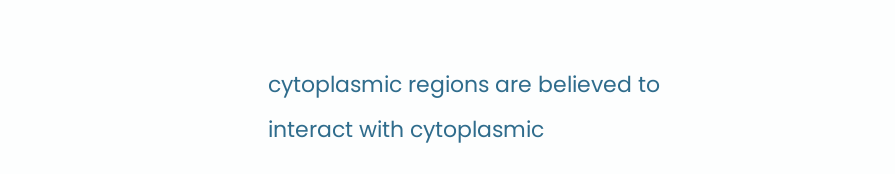cytoplasmic regions are believed to interact with cytoplasmic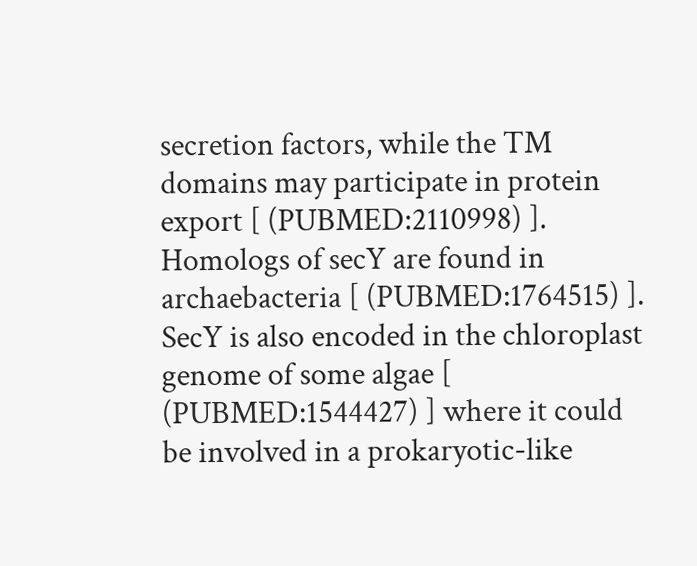secretion factors, while the TM domains may participate in protein export [ (PUBMED:2110998) ]. Homologs of secY are found in archaebacteria [ (PUBMED:1764515) ]. SecY is also encoded in the chloroplast genome of some algae [ (PUBMED:1544427) ] where it could be involved in a prokaryotic-like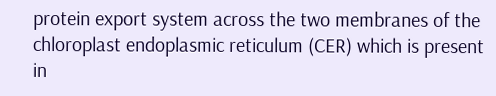protein export system across the two membranes of the chloroplast endoplasmic reticulum (CER) which is present in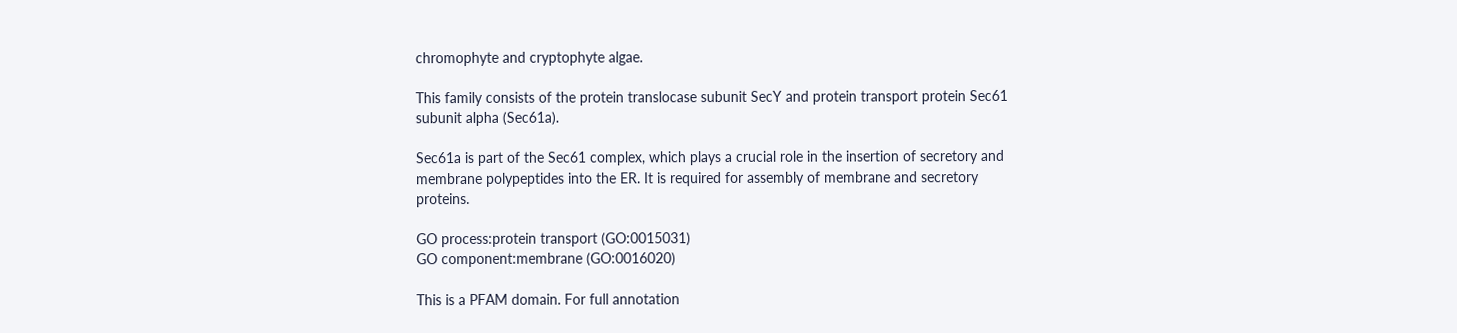chromophyte and cryptophyte algae.

This family consists of the protein translocase subunit SecY and protein transport protein Sec61 subunit alpha (Sec61a).

Sec61a is part of the Sec61 complex, which plays a crucial role in the insertion of secretory and membrane polypeptides into the ER. It is required for assembly of membrane and secretory proteins.

GO process:protein transport (GO:0015031)
GO component:membrane (GO:0016020)

This is a PFAM domain. For full annotation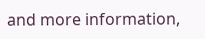and more information,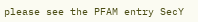please see the PFAM entry SecY